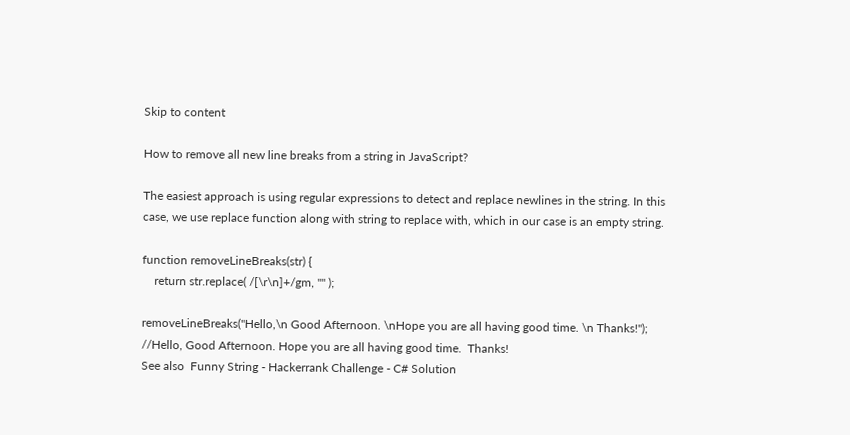Skip to content

How to remove all new line breaks from a string in JavaScript?

The easiest approach is using regular expressions to detect and replace newlines in the string. In this case, we use replace function along with string to replace with, which in our case is an empty string.

function removeLineBreaks(str) {
    return str.replace( /[\r\n]+/gm, "" );

removeLineBreaks("Hello,\n Good Afternoon. \nHope you are all having good time. \n Thanks!");
//Hello, Good Afternoon. Hope you are all having good time.  Thanks!
See also  Funny String - Hackerrank Challenge - C# Solution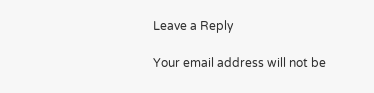Leave a Reply

Your email address will not be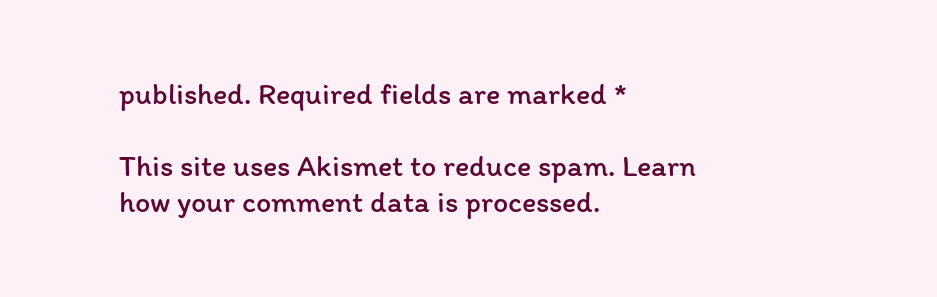published. Required fields are marked *

This site uses Akismet to reduce spam. Learn how your comment data is processed.